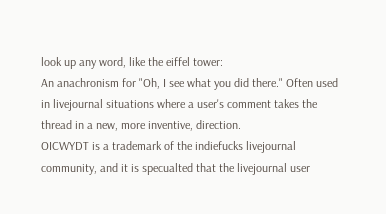look up any word, like the eiffel tower:
An anachronism for "Oh, I see what you did there." Often used in livejournal situations where a user's comment takes the thread in a new, more inventive, direction.
OICWYDT is a trademark of the indiefucks livejournal community, and it is specualted that the livejournal user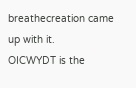breathecreation came up with it.
OICWYDT is the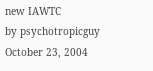new IAWTC
by psychotropicguy October 23, 2004